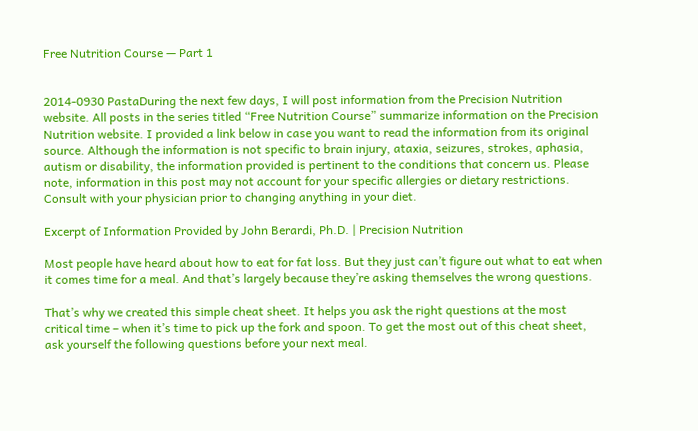Free Nutrition Course — Part 1


2014-0930 PastaDuring the next few days, I will post information from the Precision Nutrition website. All posts in the series titled “Free Nutrition Course” summarize information on the Precision Nutrition website. I provided a link below in case you want to read the information from its original source. Although the information is not specific to brain injury, ataxia, seizures, strokes, aphasia, autism or disability, the information provided is pertinent to the conditions that concern us. Please note, information in this post may not account for your specific allergies or dietary restrictions. Consult with your physician prior to changing anything in your diet.

Excerpt of Information Provided by John Berardi, Ph.D. | Precision Nutrition

Most people have heard about how to eat for fat loss. But they just can’t figure out what to eat when it comes time for a meal. And that’s largely because they’re asking themselves the wrong questions.

That’s why we created this simple cheat sheet. It helps you ask the right questions at the most critical time – when it’s time to pick up the fork and spoon. To get the most out of this cheat sheet, ask yourself the following questions before your next meal.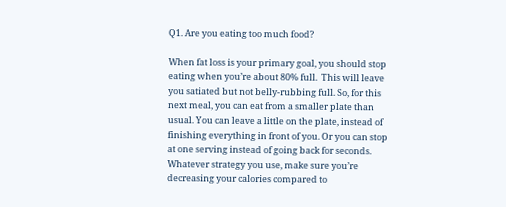Q1. Are you eating too much food?

When fat loss is your primary goal, you should stop eating when you’re about 80% full.  This will leave you satiated but not belly-rubbing full. So, for this next meal, you can eat from a smaller plate than usual. You can leave a little on the plate, instead of finishing everything in front of you. Or you can stop at one serving instead of going back for seconds. Whatever strategy you use, make sure you’re decreasing your calories compared to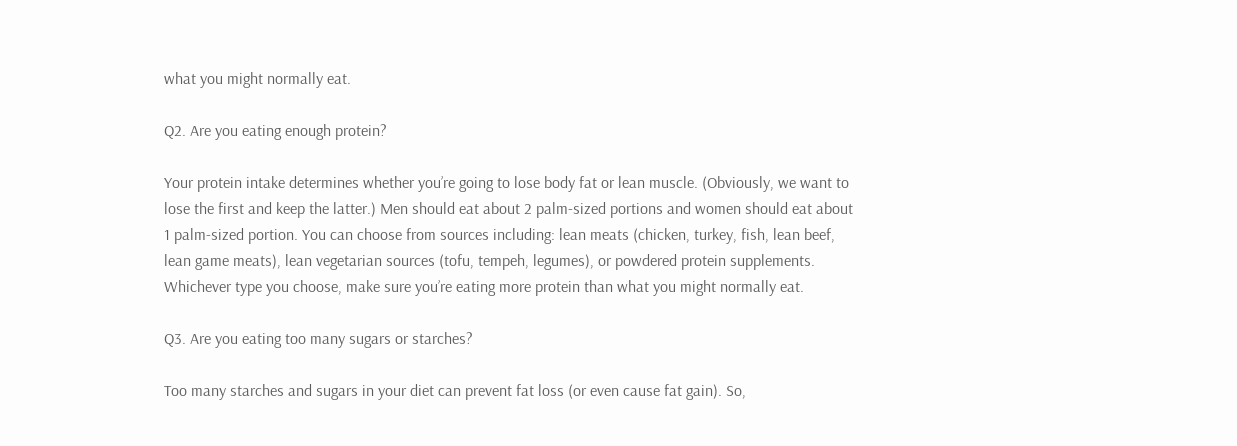what you might normally eat.

Q2. Are you eating enough protein?

Your protein intake determines whether you’re going to lose body fat or lean muscle. (Obviously, we want to lose the first and keep the latter.) Men should eat about 2 palm-sized portions and women should eat about 1 palm-sized portion. You can choose from sources including: lean meats (chicken, turkey, fish, lean beef, lean game meats), lean vegetarian sources (tofu, tempeh, legumes), or powdered protein supplements. Whichever type you choose, make sure you’re eating more protein than what you might normally eat.

Q3. Are you eating too many sugars or starches?

Too many starches and sugars in your diet can prevent fat loss (or even cause fat gain). So,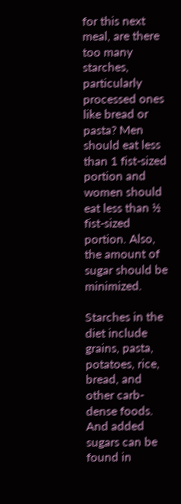for this next meal, are there too many starches, particularly processed ones like bread or pasta? Men should eat less than 1 fist-sized portion and women should eat less than ½ fist-sized portion. Also, the amount of sugar should be minimized.

Starches in the diet include grains, pasta, potatoes, rice, bread, and other carb-dense foods. And added sugars can be found in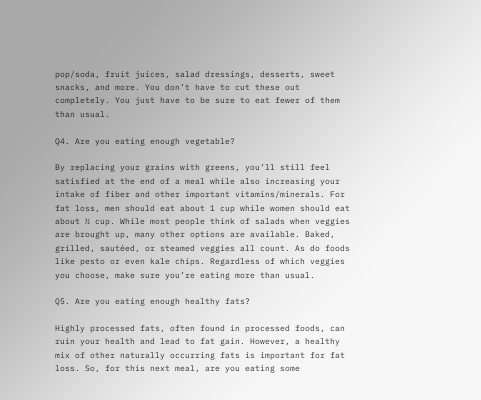pop/soda, fruit juices, salad dressings, desserts, sweet snacks, and more. You don’t have to cut these out completely. You just have to be sure to eat fewer of them than usual.

Q4. Are you eating enough vegetable?

By replacing your grains with greens, you’ll still feel satisfied at the end of a meal while also increasing your intake of fiber and other important vitamins/minerals. For fat loss, men should eat about 1 cup while women should eat about ½ cup. While most people think of salads when veggies are brought up, many other options are available. Baked, grilled, sautéed, or steamed veggies all count. As do foods like pesto or even kale chips. Regardless of which veggies you choose, make sure you’re eating more than usual.

Q5. Are you eating enough healthy fats?

Highly processed fats, often found in processed foods, can ruin your health and lead to fat gain. However, a healthy mix of other naturally occurring fats is important for fat loss. So, for this next meal, are you eating some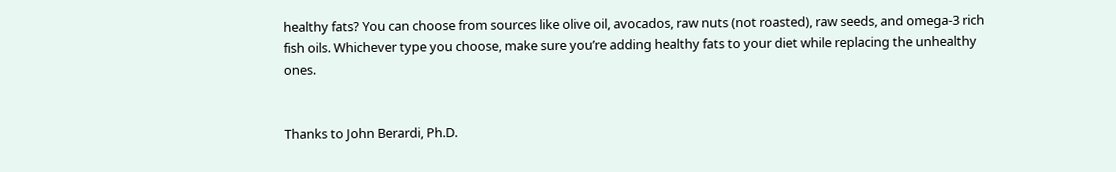healthy fats? You can choose from sources like olive oil, avocados, raw nuts (not roasted), raw seeds, and omega-3 rich fish oils. Whichever type you choose, make sure you’re adding healthy fats to your diet while replacing the unhealthy ones.


Thanks to John Berardi, Ph.D.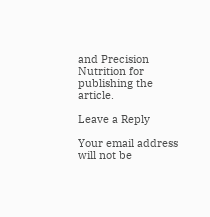and Precision Nutrition for publishing the article.

Leave a Reply

Your email address will not be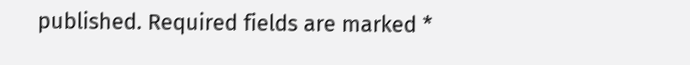published. Required fields are marked *